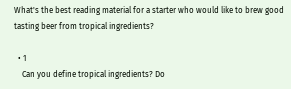What's the best reading material for a starter who would like to brew good tasting beer from tropical ingredients?

  • 1
    Can you define tropical ingredients? Do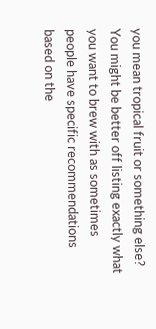you mean tropical fruit or something else? You might be better off listing exactly what you want to brew with as sometimes people have specific recommendations based on the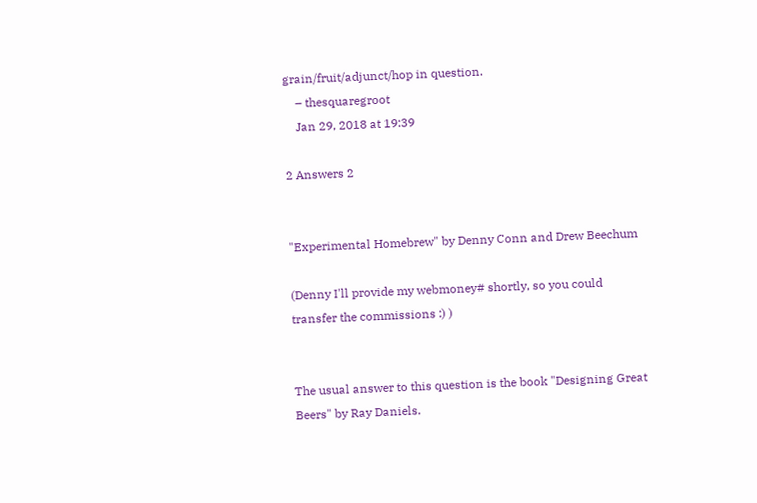grain/fruit/adjunct/hop in question.
    – thesquaregroot
    Jan 29, 2018 at 19:39

2 Answers 2


"Experimental Homebrew" by Denny Conn and Drew Beechum

(Denny I'll provide my webmoney# shortly, so you could transfer the commissions :) )


The usual answer to this question is the book "Designing Great Beers" by Ray Daniels.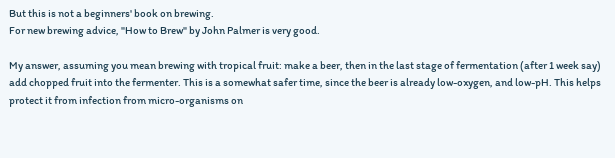But this is not a beginners' book on brewing.
For new brewing advice, "How to Brew" by John Palmer is very good.

My answer, assuming you mean brewing with tropical fruit: make a beer, then in the last stage of fermentation (after 1 week say) add chopped fruit into the fermenter. This is a somewhat safer time, since the beer is already low-oxygen, and low-pH. This helps protect it from infection from micro-organisms on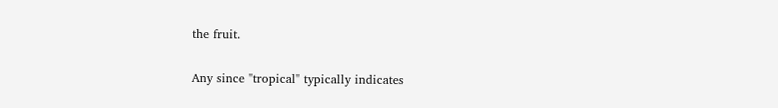the fruit.

Any since "tropical" typically indicates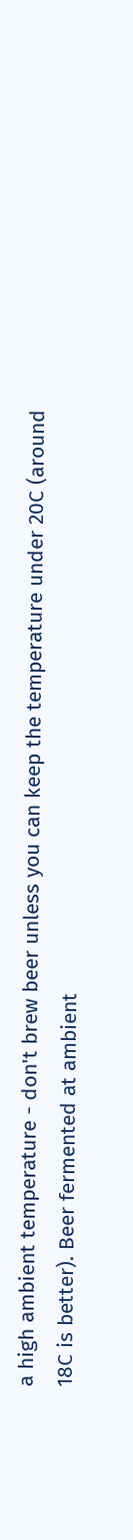a high ambient temperature - don't brew beer unless you can keep the temperature under 20C (around 18C is better). Beer fermented at ambient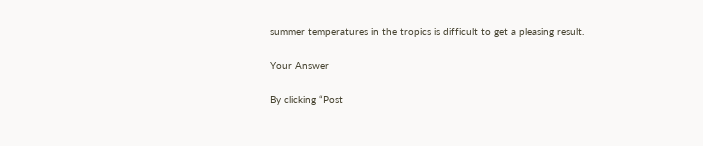summer temperatures in the tropics is difficult to get a pleasing result.

Your Answer

By clicking “Post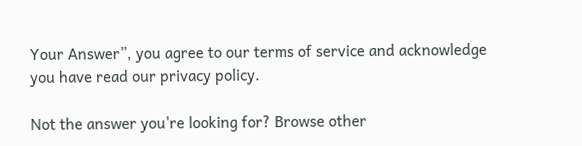Your Answer”, you agree to our terms of service and acknowledge you have read our privacy policy.

Not the answer you're looking for? Browse other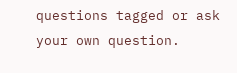questions tagged or ask your own question.